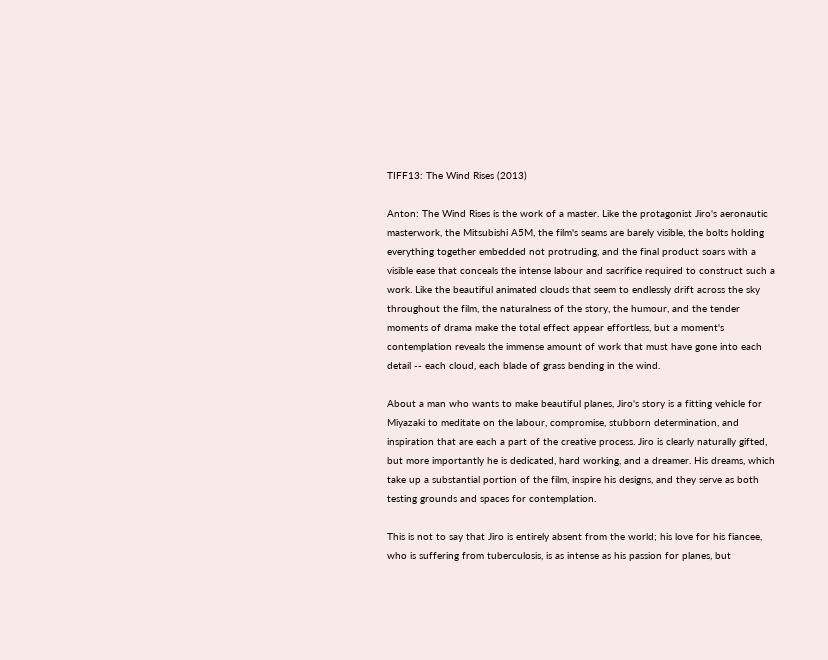TIFF13: The Wind Rises (2013)

Anton: The Wind Rises is the work of a master. Like the protagonist Jiro's aeronautic masterwork, the Mitsubishi A5M, the film's seams are barely visible, the bolts holding everything together embedded not protruding, and the final product soars with a visible ease that conceals the intense labour and sacrifice required to construct such a work. Like the beautiful animated clouds that seem to endlessly drift across the sky throughout the film, the naturalness of the story, the humour, and the tender moments of drama make the total effect appear effortless, but a moment's contemplation reveals the immense amount of work that must have gone into each detail -- each cloud, each blade of grass bending in the wind.

About a man who wants to make beautiful planes, Jiro's story is a fitting vehicle for Miyazaki to meditate on the labour, compromise, stubborn determination, and inspiration that are each a part of the creative process. Jiro is clearly naturally gifted, but more importantly he is dedicated, hard working, and a dreamer. His dreams, which take up a substantial portion of the film, inspire his designs, and they serve as both testing grounds and spaces for contemplation.

This is not to say that Jiro is entirely absent from the world; his love for his fiancee, who is suffering from tuberculosis, is as intense as his passion for planes, but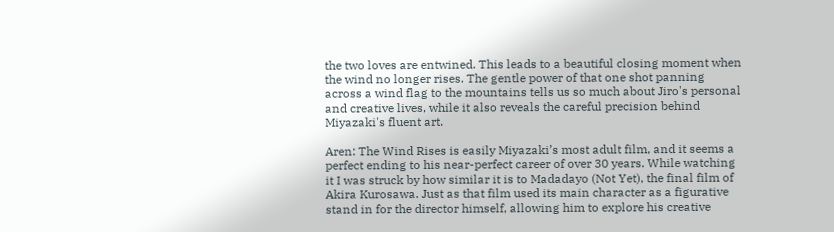the two loves are entwined. This leads to a beautiful closing moment when the wind no longer rises. The gentle power of that one shot panning across a wind flag to the mountains tells us so much about Jiro's personal and creative lives, while it also reveals the careful precision behind Miyazaki's fluent art.

Aren: The Wind Rises is easily Miyazaki’s most adult film, and it seems a perfect ending to his near-perfect career of over 30 years. While watching it I was struck by how similar it is to Madadayo (Not Yet), the final film of Akira Kurosawa. Just as that film used its main character as a figurative stand in for the director himself, allowing him to explore his creative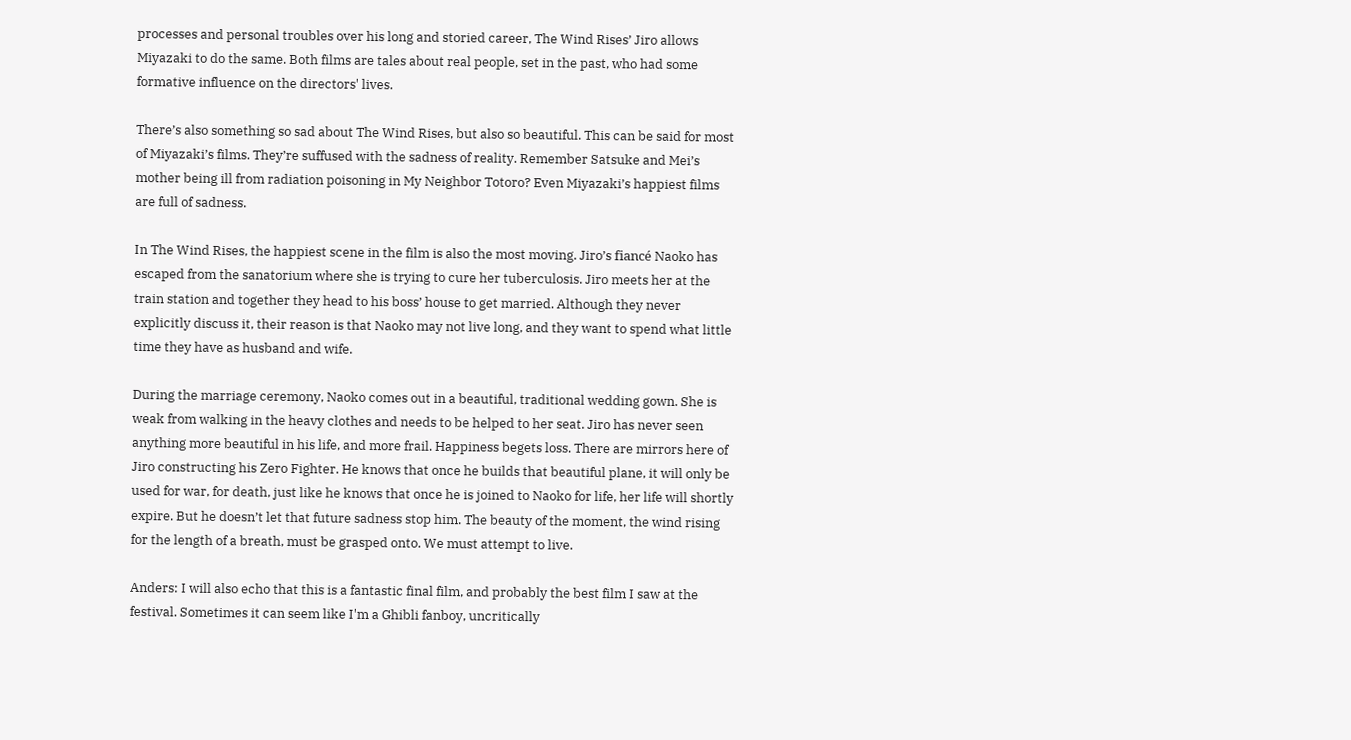processes and personal troubles over his long and storied career, The Wind Rises’ Jiro allows Miyazaki to do the same. Both films are tales about real people, set in the past, who had some formative influence on the directors' lives.

There’s also something so sad about The Wind Rises, but also so beautiful. This can be said for most of Miyazaki’s films. They’re suffused with the sadness of reality. Remember Satsuke and Mei’s mother being ill from radiation poisoning in My Neighbor Totoro? Even Miyazaki’s happiest films are full of sadness.

In The Wind Rises, the happiest scene in the film is also the most moving. Jiro’s fiancé Naoko has escaped from the sanatorium where she is trying to cure her tuberculosis. Jiro meets her at the train station and together they head to his boss’ house to get married. Although they never explicitly discuss it, their reason is that Naoko may not live long, and they want to spend what little time they have as husband and wife.

During the marriage ceremony, Naoko comes out in a beautiful, traditional wedding gown. She is weak from walking in the heavy clothes and needs to be helped to her seat. Jiro has never seen anything more beautiful in his life, and more frail. Happiness begets loss. There are mirrors here of Jiro constructing his Zero Fighter. He knows that once he builds that beautiful plane, it will only be used for war, for death, just like he knows that once he is joined to Naoko for life, her life will shortly expire. But he doesn’t let that future sadness stop him. The beauty of the moment, the wind rising for the length of a breath, must be grasped onto. We must attempt to live.

Anders: I will also echo that this is a fantastic final film, and probably the best film I saw at the festival. Sometimes it can seem like I'm a Ghibli fanboy, uncritically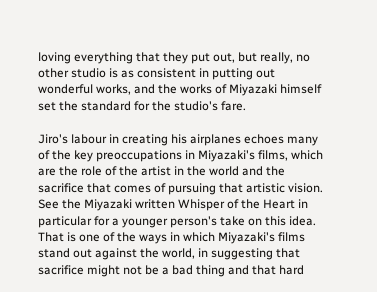loving everything that they put out, but really, no other studio is as consistent in putting out wonderful works, and the works of Miyazaki himself set the standard for the studio's fare.

Jiro's labour in creating his airplanes echoes many of the key preoccupations in Miyazaki's films, which are the role of the artist in the world and the sacrifice that comes of pursuing that artistic vision. See the Miyazaki written Whisper of the Heart in particular for a younger person's take on this idea. That is one of the ways in which Miyazaki's films stand out against the world, in suggesting that sacrifice might not be a bad thing and that hard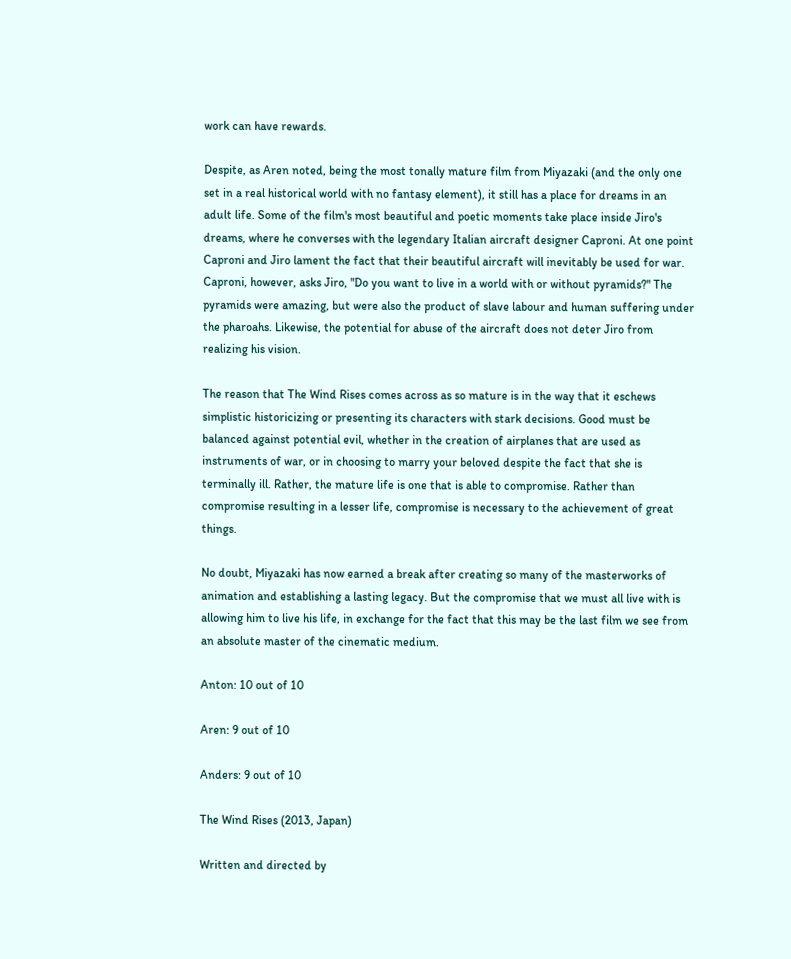work can have rewards.

Despite, as Aren noted, being the most tonally mature film from Miyazaki (and the only one set in a real historical world with no fantasy element), it still has a place for dreams in an adult life. Some of the film's most beautiful and poetic moments take place inside Jiro's dreams, where he converses with the legendary Italian aircraft designer Caproni. At one point Caproni and Jiro lament the fact that their beautiful aircraft will inevitably be used for war. Caproni, however, asks Jiro, "Do you want to live in a world with or without pyramids?" The pyramids were amazing, but were also the product of slave labour and human suffering under the pharoahs. Likewise, the potential for abuse of the aircraft does not deter Jiro from realizing his vision.

The reason that The Wind Rises comes across as so mature is in the way that it eschews simplistic historicizing or presenting its characters with stark decisions. Good must be balanced against potential evil, whether in the creation of airplanes that are used as instruments of war, or in choosing to marry your beloved despite the fact that she is terminally ill. Rather, the mature life is one that is able to compromise. Rather than compromise resulting in a lesser life, compromise is necessary to the achievement of great things.

No doubt, Miyazaki has now earned a break after creating so many of the masterworks of animation and establishing a lasting legacy. But the compromise that we must all live with is allowing him to live his life, in exchange for the fact that this may be the last film we see from an absolute master of the cinematic medium.

Anton: 10 out of 10

Aren: 9 out of 10

Anders: 9 out of 10

The Wind Rises (2013, Japan)

Written and directed by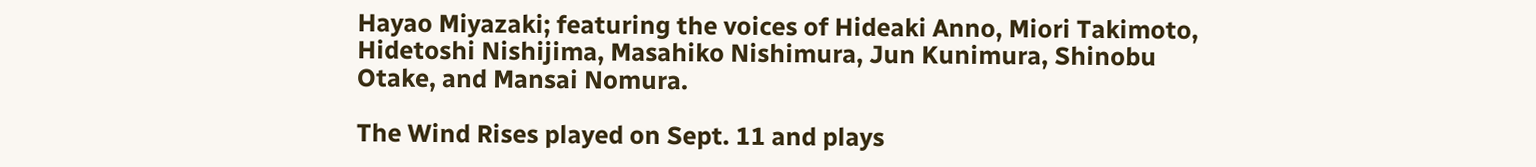Hayao Miyazaki; featuring the voices of Hideaki Anno, Miori Takimoto, Hidetoshi Nishijima, Masahiko Nishimura, Jun Kunimura, Shinobu Otake, and Mansai Nomura.

The Wind Rises played on Sept. 11 and plays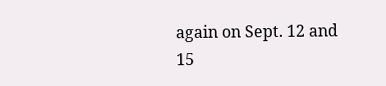again on Sept. 12 and 15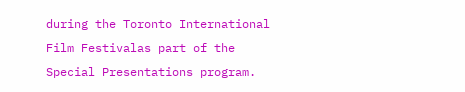during the Toronto International Film Festivalas part of the Special Presentations program.